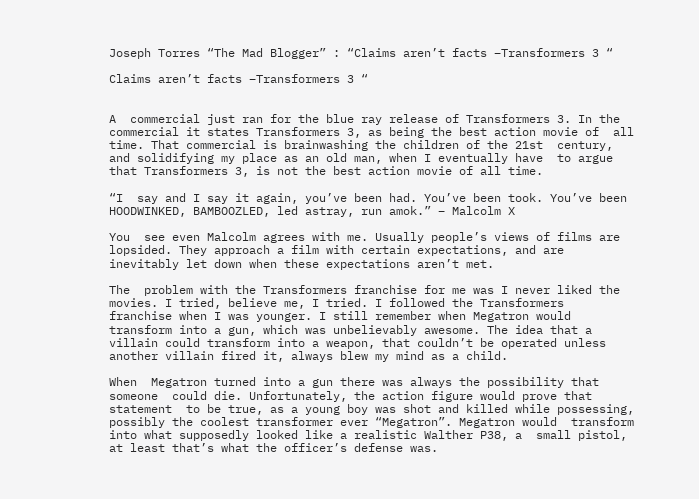Joseph Torres “The Mad Blogger” : “Claims aren’t facts –Transformers 3 “

Claims aren’t facts –Transformers 3 “


A  commercial just ran for the blue ray release of Transformers 3. In the  commercial it states Transformers 3, as being the best action movie of  all time. That commercial is brainwashing the children of the 21st  century, and solidifying my place as an old man, when I eventually have  to argue that Transformers 3, is not the best action movie of all time.

“I  say and I say it again, you’ve been had. You’ve been took. You’ve been  HOODWINKED, BAMBOOZLED, led astray, run amok.” – Malcolm X

You  see even Malcolm agrees with me. Usually people’s views of films are  lopsided. They approach a film with certain expectations, and are  inevitably let down when these expectations aren’t met.

The  problem with the Transformers franchise for me was I never liked the  movies. I tried, believe me, I tried. I followed the Transformers  franchise when I was younger. I still remember when Megatron would  transform into a gun, which was unbelievably awesome. The idea that a  villain could transform into a weapon, that couldn’t be operated unless  another villain fired it, always blew my mind as a child.

When  Megatron turned into a gun there was always the possibility that someone  could die. Unfortunately, the action figure would prove that statement  to be true, as a young boy was shot and killed while possessing,  possibly the coolest transformer ever “Megatron”. Megatron would  transform into what supposedly looked like a realistic Walther P38, a  small pistol, at least that’s what the officer’s defense was.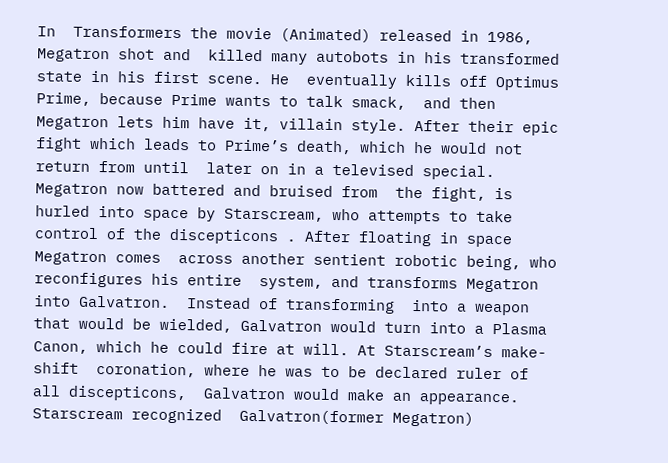In  Transformers the movie (Animated) released in 1986, Megatron shot and  killed many autobots in his transformed state in his first scene. He  eventually kills off Optimus Prime, because Prime wants to talk smack,  and then Megatron lets him have it, villain style. After their epic  fight which leads to Prime’s death, which he would not return from until  later on in a televised special. Megatron now battered and bruised from  the fight, is hurled into space by Starscream, who attempts to take  control of the discepticons . After floating in space Megatron comes  across another sentient robotic being, who reconfigures his entire  system, and transforms Megatron into Galvatron.  Instead of transforming  into a weapon that would be wielded, Galvatron would turn into a Plasma  Canon, which he could fire at will. At Starscream’s make-shift  coronation, where he was to be declared ruler of all discepticons,  Galvatron would make an appearance. Starscream recognized  Galvatron(former Megatron)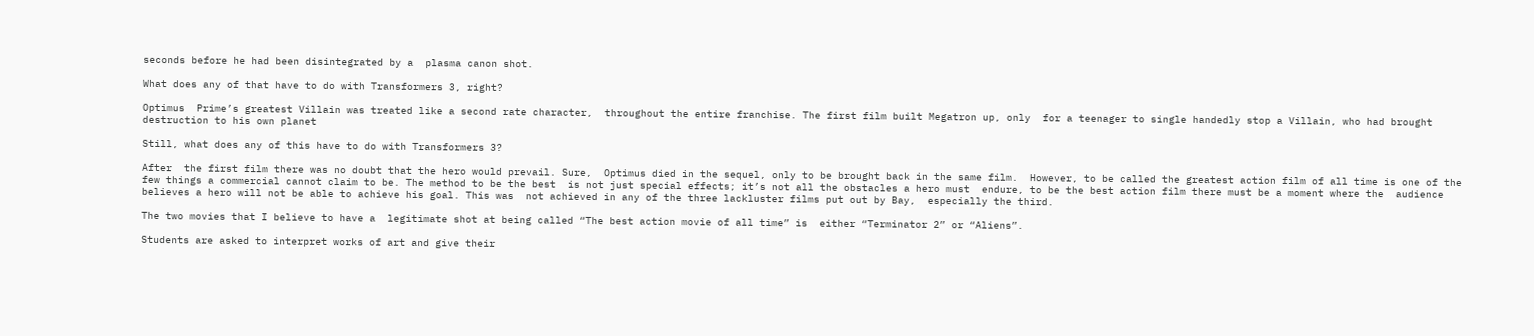seconds before he had been disintegrated by a  plasma canon shot.

What does any of that have to do with Transformers 3, right?

Optimus  Prime’s greatest Villain was treated like a second rate character,  throughout the entire franchise. The first film built Megatron up, only  for a teenager to single handedly stop a Villain, who had brought  destruction to his own planet

Still, what does any of this have to do with Transformers 3?

After  the first film there was no doubt that the hero would prevail. Sure,  Optimus died in the sequel, only to be brought back in the same film.  However, to be called the greatest action film of all time is one of the  few things a commercial cannot claim to be. The method to be the best  is not just special effects; it’s not all the obstacles a hero must  endure, to be the best action film there must be a moment where the  audience believes a hero will not be able to achieve his goal. This was  not achieved in any of the three lackluster films put out by Bay,  especially the third.

The two movies that I believe to have a  legitimate shot at being called “The best action movie of all time” is  either “Terminator 2” or “Aliens”.

Students are asked to interpret works of art and give their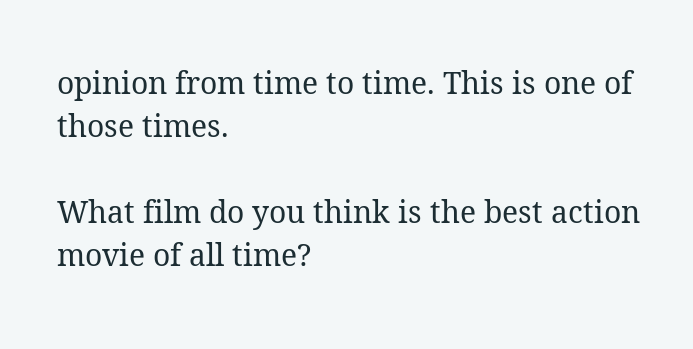opinion from time to time. This is one of those times.

What film do you think is the best action movie of all time?